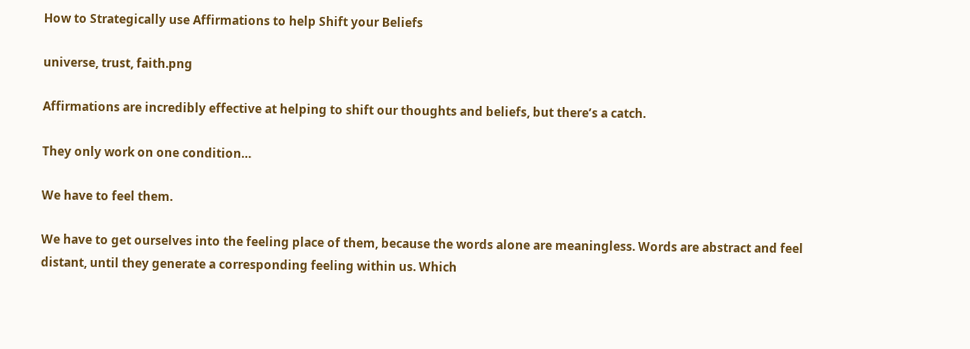How to Strategically use Affirmations to help Shift your Beliefs

universe, trust, faith.png

Affirmations are incredibly effective at helping to shift our thoughts and beliefs, but there’s a catch.

They only work on one condition…

We have to feel them.

We have to get ourselves into the feeling place of them, because the words alone are meaningless. Words are abstract and feel distant, until they generate a corresponding feeling within us. Which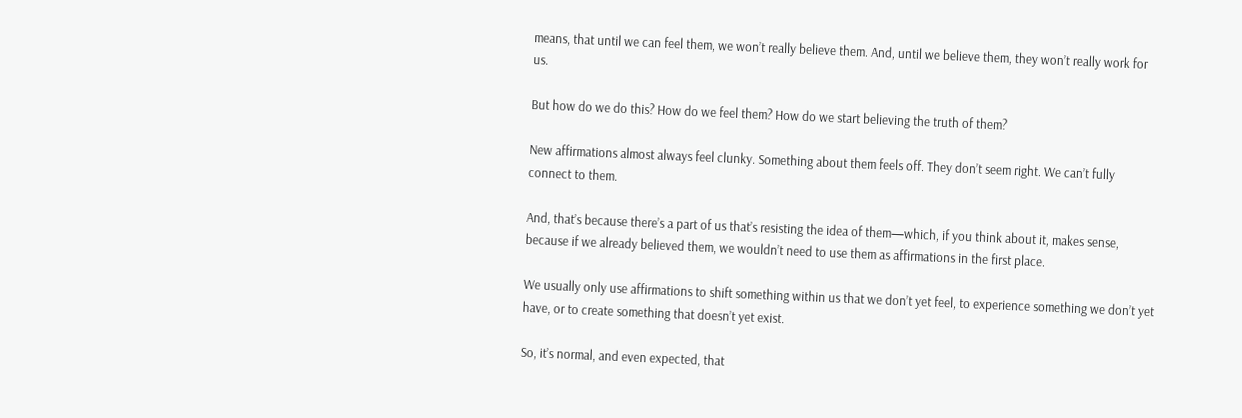means, that until we can feel them, we won’t really believe them. And, until we believe them, they won’t really work for us.

But how do we do this? How do we feel them? How do we start believing the truth of them?

New affirmations almost always feel clunky. Something about them feels off. They don’t seem right. We can’t fully connect to them.

And, that’s because there’s a part of us that’s resisting the idea of them—which, if you think about it, makes sense, because if we already believed them, we wouldn’t need to use them as affirmations in the first place.

We usually only use affirmations to shift something within us that we don’t yet feel, to experience something we don’t yet have, or to create something that doesn’t yet exist.

So, it’s normal, and even expected, that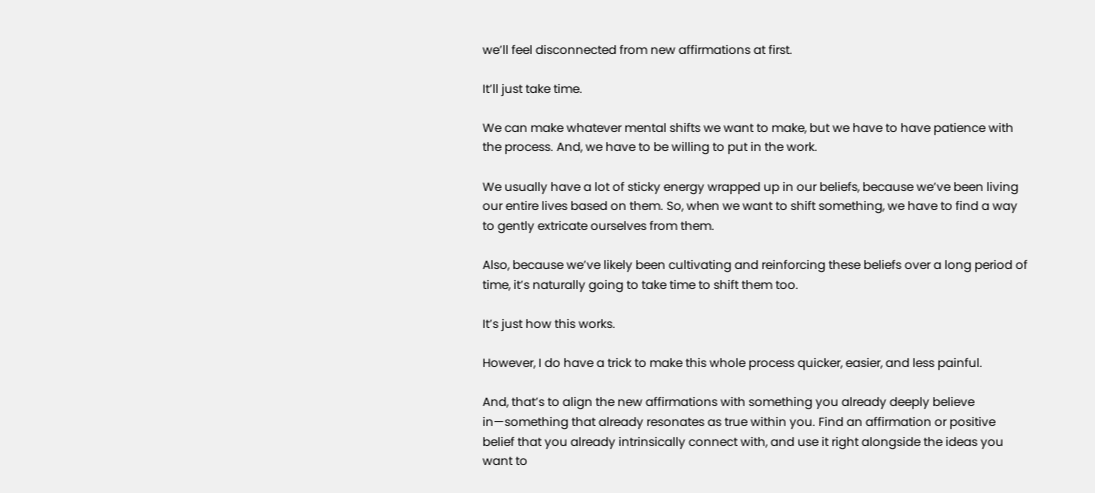we’ll feel disconnected from new affirmations at first.

It’ll just take time.

We can make whatever mental shifts we want to make, but we have to have patience with the process. And, we have to be willing to put in the work.

We usually have a lot of sticky energy wrapped up in our beliefs, because we’ve been living our entire lives based on them. So, when we want to shift something, we have to find a way to gently extricate ourselves from them.

Also, because we’ve likely been cultivating and reinforcing these beliefs over a long period of time, it’s naturally going to take time to shift them too.

It’s just how this works.

However, I do have a trick to make this whole process quicker, easier, and less painful.

And, that’s to align the new affirmations with something you already deeply believe in—something that already resonates as true within you. Find an affirmation or positive belief that you already intrinsically connect with, and use it right alongside the ideas you want to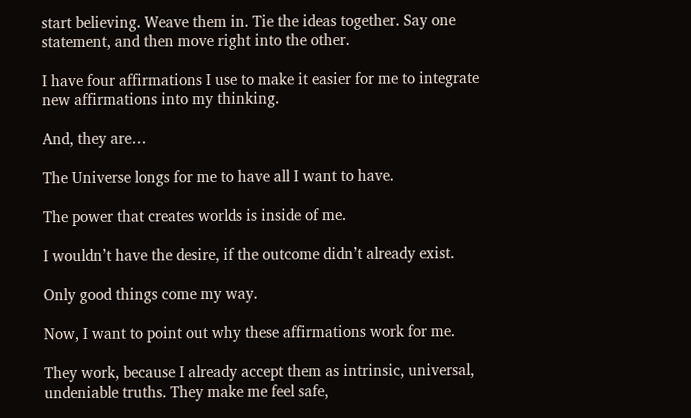start believing. Weave them in. Tie the ideas together. Say one statement, and then move right into the other.

I have four affirmations I use to make it easier for me to integrate new affirmations into my thinking.

And, they are…

The Universe longs for me to have all I want to have.

The power that creates worlds is inside of me.

I wouldn’t have the desire, if the outcome didn’t already exist.

Only good things come my way.

Now, I want to point out why these affirmations work for me.

They work, because I already accept them as intrinsic, universal, undeniable truths. They make me feel safe,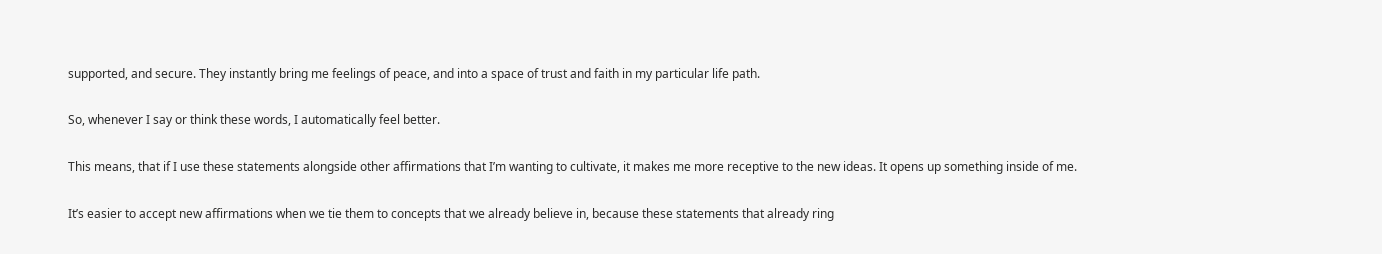supported, and secure. They instantly bring me feelings of peace, and into a space of trust and faith in my particular life path.

So, whenever I say or think these words, I automatically feel better.

This means, that if I use these statements alongside other affirmations that I’m wanting to cultivate, it makes me more receptive to the new ideas. It opens up something inside of me.

It’s easier to accept new affirmations when we tie them to concepts that we already believe in, because these statements that already ring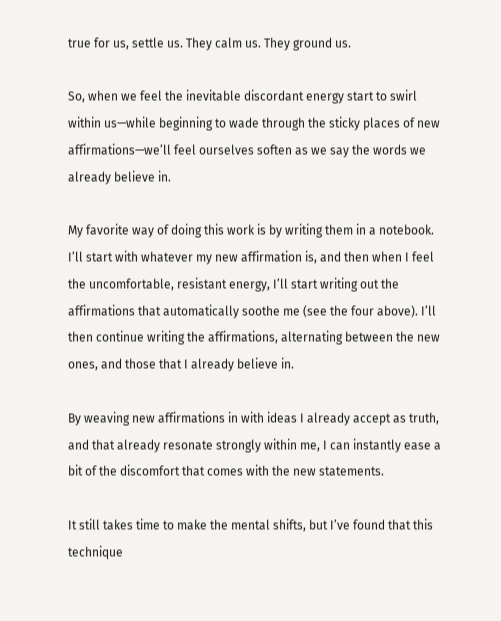true for us, settle us. They calm us. They ground us.

So, when we feel the inevitable discordant energy start to swirl within us—while beginning to wade through the sticky places of new affirmations—we’ll feel ourselves soften as we say the words we already believe in.

My favorite way of doing this work is by writing them in a notebook. I’ll start with whatever my new affirmation is, and then when I feel the uncomfortable, resistant energy, I’ll start writing out the affirmations that automatically soothe me (see the four above). I’ll then continue writing the affirmations, alternating between the new ones, and those that I already believe in.

By weaving new affirmations in with ideas I already accept as truth, and that already resonate strongly within me, I can instantly ease a bit of the discomfort that comes with the new statements.

It still takes time to make the mental shifts, but I’ve found that this technique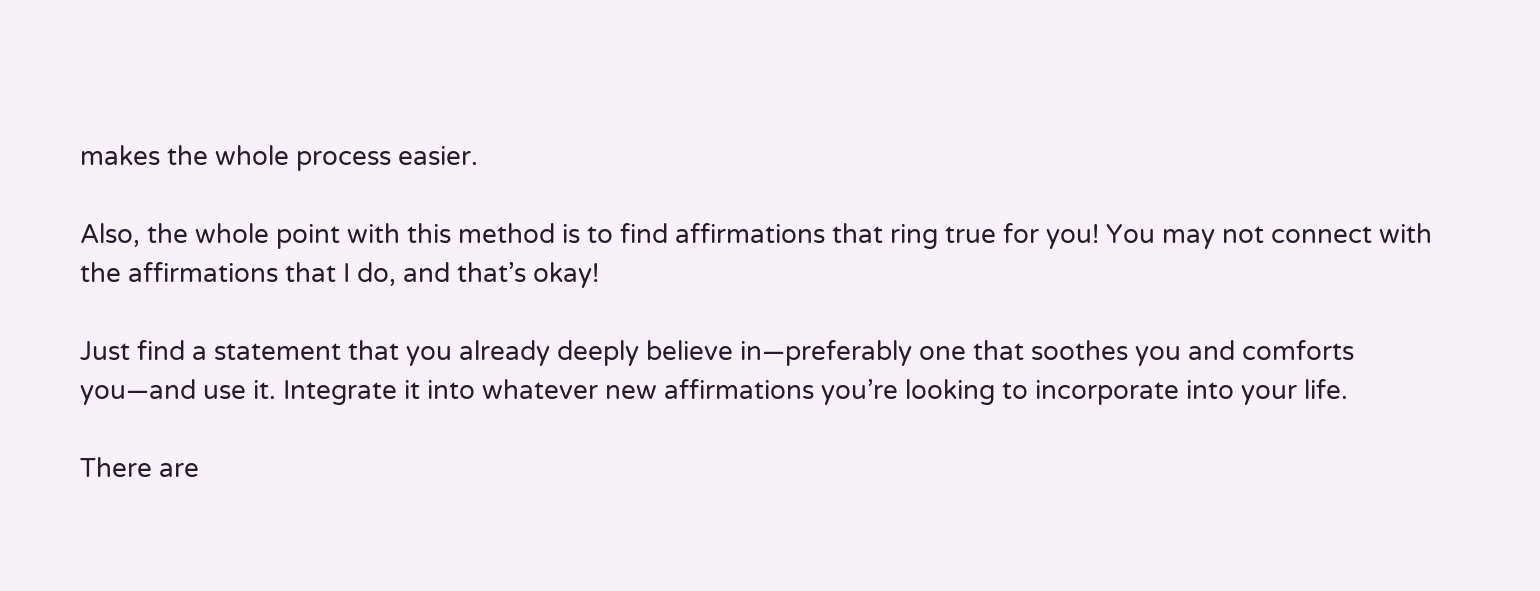makes the whole process easier.

Also, the whole point with this method is to find affirmations that ring true for you! You may not connect with the affirmations that I do, and that’s okay!

Just find a statement that you already deeply believe in—preferably one that soothes you and comforts you—and use it. Integrate it into whatever new affirmations you’re looking to incorporate into your life.

There are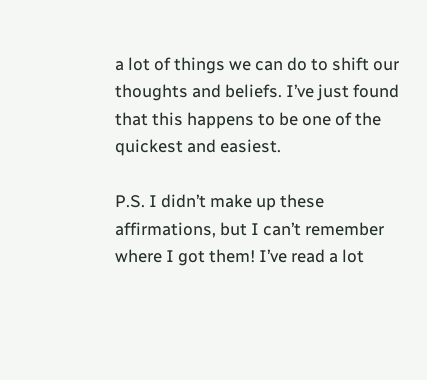a lot of things we can do to shift our thoughts and beliefs. I’ve just found that this happens to be one of the quickest and easiest.

P.S. I didn’t make up these affirmations, but I can’t remember where I got them! I’ve read a lot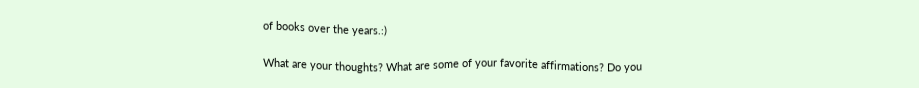of books over the years.:)

What are your thoughts? What are some of your favorite affirmations? Do you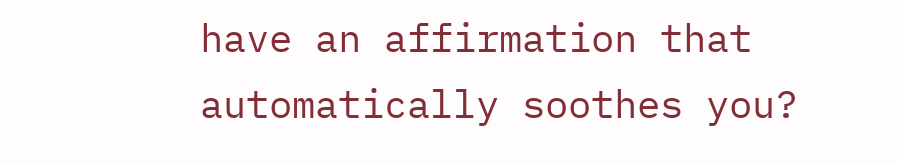have an affirmation that automatically soothes you?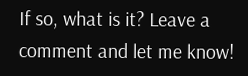If so, what is it? Leave a comment and let me know!